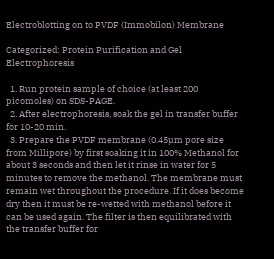Electroblotting on to PVDF (Immobilon) Membrane

Categorized: Protein Purification and Gel Electrophoresis

  1. Run protein sample of choice (at least 200 picomoles) on SDS-PAGE.
  2. After electrophoresis, soak the gel in transfer buffer for 10-20 min.
  3. Prepare the PVDF membrane (0.45µm pore size from Millipore) by first soaking it in 100% Methanol for about 3 seconds and then let it rinse in water for 5 minutes to remove the methanol. The membrane must remain wet throughout the procedure. If it does become dry then it must be re-wetted with methanol before it can be used again. The filter is then equilibrated with the transfer buffer for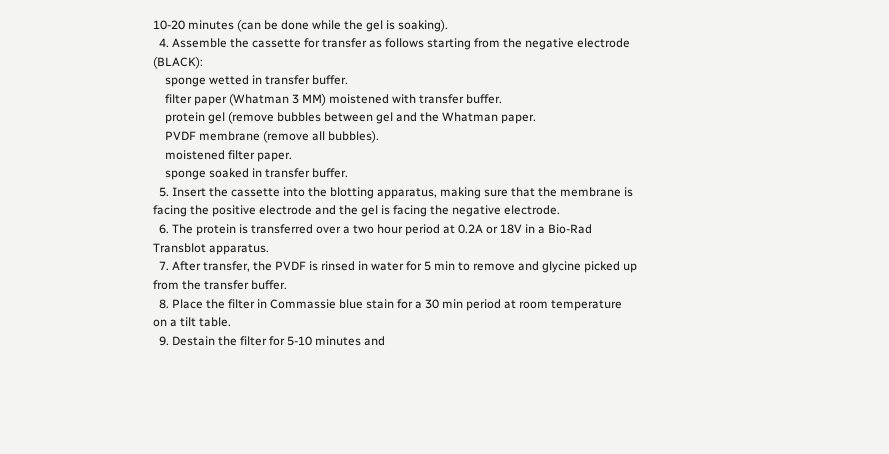10-20 minutes (can be done while the gel is soaking).
  4. Assemble the cassette for transfer as follows starting from the negative electrode (BLACK):
    sponge wetted in transfer buffer.
    filter paper (Whatman 3 MM) moistened with transfer buffer.
    protein gel (remove bubbles between gel and the Whatman paper.
    PVDF membrane (remove all bubbles).
    moistened filter paper.
    sponge soaked in transfer buffer.
  5. Insert the cassette into the blotting apparatus, making sure that the membrane is facing the positive electrode and the gel is facing the negative electrode.
  6. The protein is transferred over a two hour period at 0.2A or 18V in a Bio-Rad Transblot apparatus.
  7. After transfer, the PVDF is rinsed in water for 5 min to remove and glycine picked up from the transfer buffer.
  8. Place the filter in Commassie blue stain for a 30 min period at room temperature on a tilt table.
  9. Destain the filter for 5-10 minutes and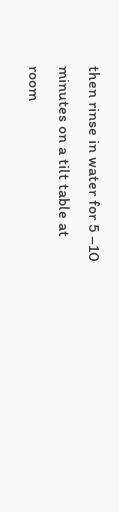then rinse in water for 5 –10 minutes on a tilt table at room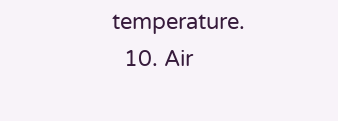temperature.
  10. Air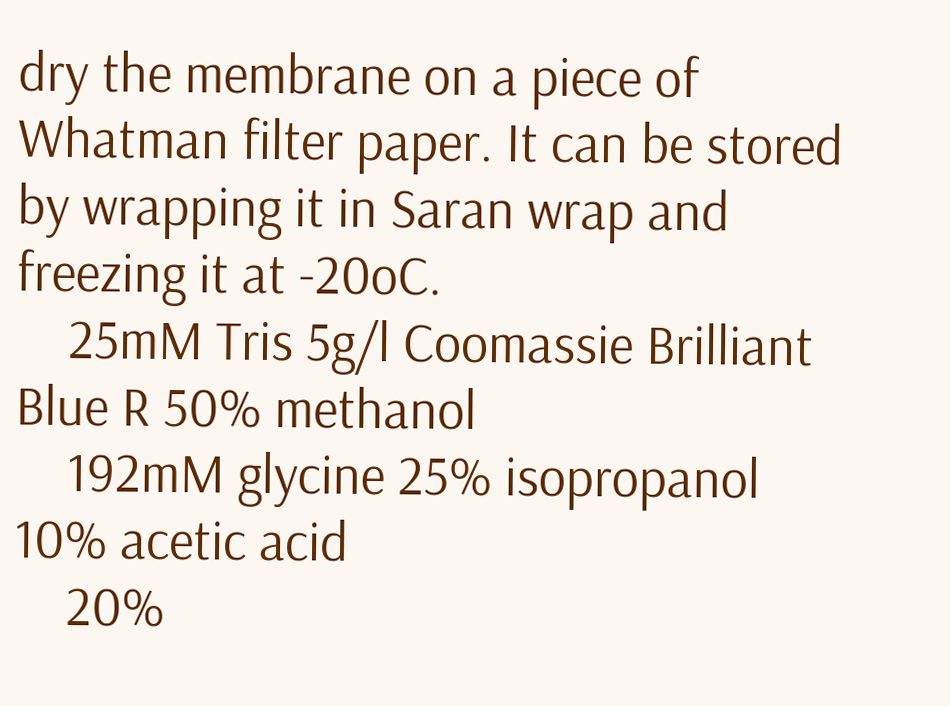dry the membrane on a piece of Whatman filter paper. It can be stored by wrapping it in Saran wrap and freezing it at -20oC.
    25mM Tris 5g/l Coomassie Brilliant Blue R 50% methanol
    192mM glycine 25% isopropanol 10% acetic acid
    20%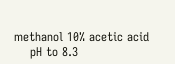methanol 10% acetic acid
    pH to 8.3